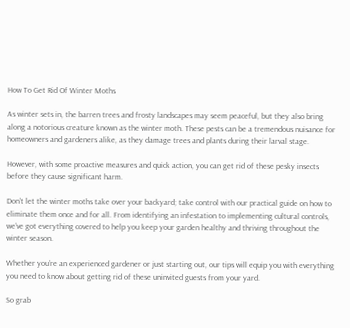How To Get Rid Of Winter Moths

As winter sets in, the barren trees and frosty landscapes may seem peaceful, but they also bring along a notorious creature known as the winter moth. These pests can be a tremendous nuisance for homeowners and gardeners alike, as they damage trees and plants during their larval stage.

However, with some proactive measures and quick action, you can get rid of these pesky insects before they cause significant harm.

Don’t let the winter moths take over your backyard; take control with our practical guide on how to eliminate them once and for all. From identifying an infestation to implementing cultural controls, we’ve got everything covered to help you keep your garden healthy and thriving throughout the winter season.

Whether you’re an experienced gardener or just starting out, our tips will equip you with everything you need to know about getting rid of these uninvited guests from your yard.

So grab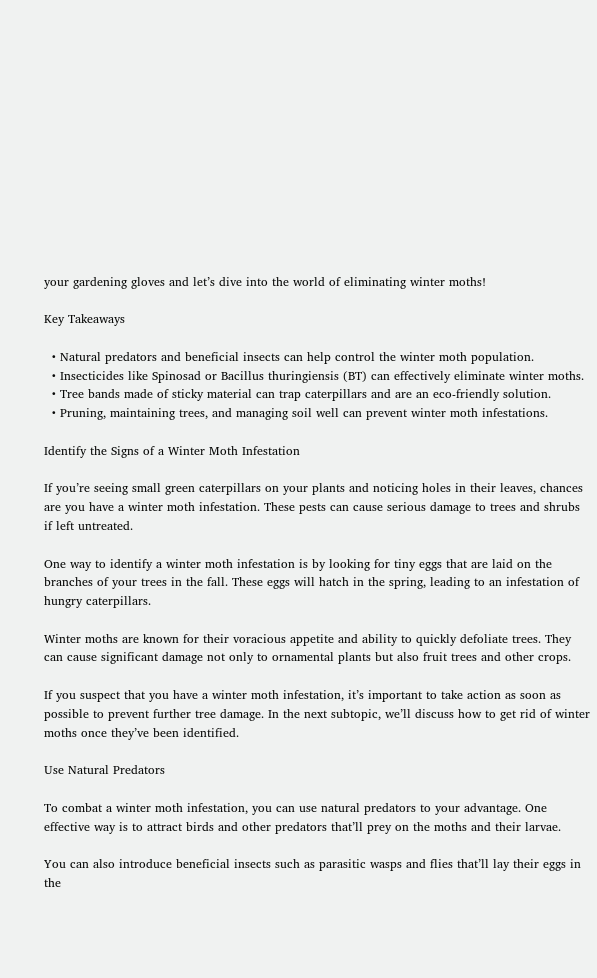your gardening gloves and let’s dive into the world of eliminating winter moths!

Key Takeaways

  • Natural predators and beneficial insects can help control the winter moth population.
  • Insecticides like Spinosad or Bacillus thuringiensis (BT) can effectively eliminate winter moths.
  • Tree bands made of sticky material can trap caterpillars and are an eco-friendly solution.
  • Pruning, maintaining trees, and managing soil well can prevent winter moth infestations.

Identify the Signs of a Winter Moth Infestation

If you’re seeing small green caterpillars on your plants and noticing holes in their leaves, chances are you have a winter moth infestation. These pests can cause serious damage to trees and shrubs if left untreated.

One way to identify a winter moth infestation is by looking for tiny eggs that are laid on the branches of your trees in the fall. These eggs will hatch in the spring, leading to an infestation of hungry caterpillars.

Winter moths are known for their voracious appetite and ability to quickly defoliate trees. They can cause significant damage not only to ornamental plants but also fruit trees and other crops.

If you suspect that you have a winter moth infestation, it’s important to take action as soon as possible to prevent further tree damage. In the next subtopic, we’ll discuss how to get rid of winter moths once they’ve been identified.

Use Natural Predators

To combat a winter moth infestation, you can use natural predators to your advantage. One effective way is to attract birds and other predators that’ll prey on the moths and their larvae.

You can also introduce beneficial insects such as parasitic wasps and flies that’ll lay their eggs in the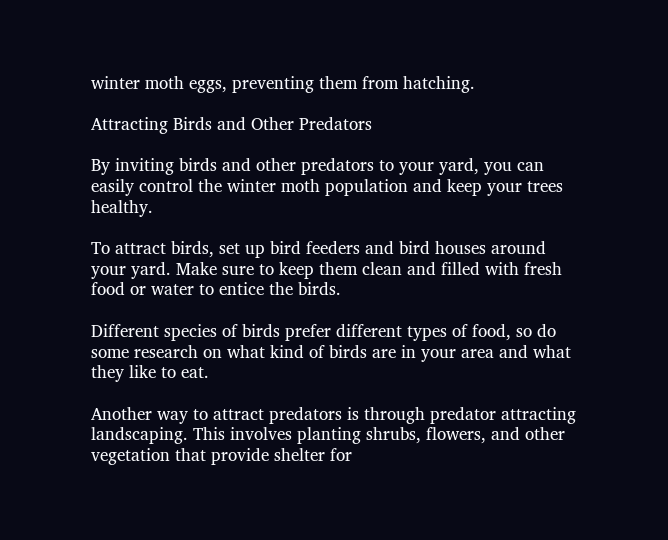winter moth eggs, preventing them from hatching.

Attracting Birds and Other Predators

By inviting birds and other predators to your yard, you can easily control the winter moth population and keep your trees healthy.

To attract birds, set up bird feeders and bird houses around your yard. Make sure to keep them clean and filled with fresh food or water to entice the birds.

Different species of birds prefer different types of food, so do some research on what kind of birds are in your area and what they like to eat.

Another way to attract predators is through predator attracting landscaping. This involves planting shrubs, flowers, and other vegetation that provide shelter for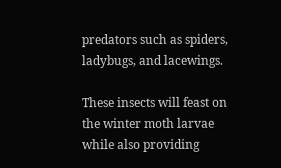predators such as spiders, ladybugs, and lacewings.

These insects will feast on the winter moth larvae while also providing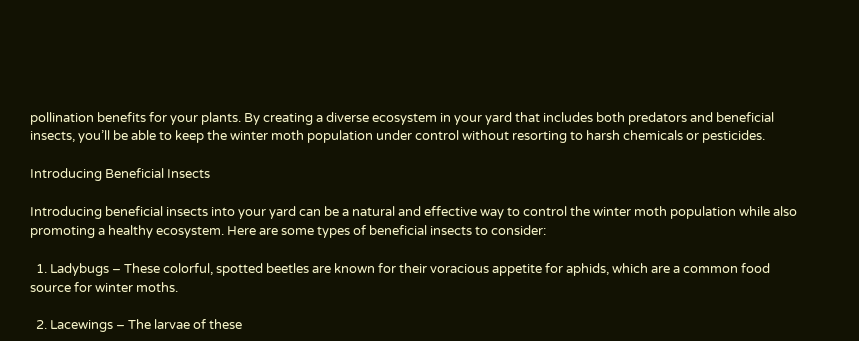pollination benefits for your plants. By creating a diverse ecosystem in your yard that includes both predators and beneficial insects, you’ll be able to keep the winter moth population under control without resorting to harsh chemicals or pesticides.

Introducing Beneficial Insects

Introducing beneficial insects into your yard can be a natural and effective way to control the winter moth population while also promoting a healthy ecosystem. Here are some types of beneficial insects to consider:

  1. Ladybugs – These colorful, spotted beetles are known for their voracious appetite for aphids, which are a common food source for winter moths.

  2. Lacewings – The larvae of these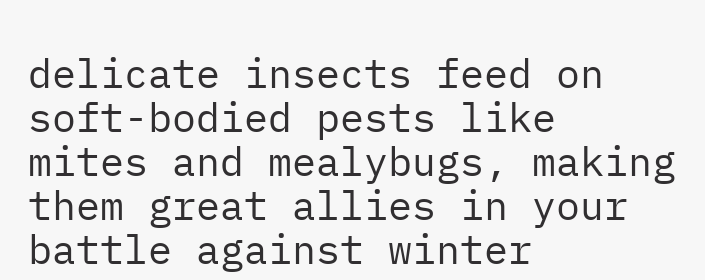delicate insects feed on soft-bodied pests like mites and mealybugs, making them great allies in your battle against winter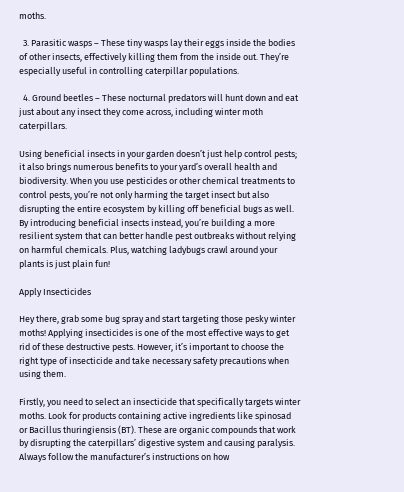moths.

  3. Parasitic wasps – These tiny wasps lay their eggs inside the bodies of other insects, effectively killing them from the inside out. They’re especially useful in controlling caterpillar populations.

  4. Ground beetles – These nocturnal predators will hunt down and eat just about any insect they come across, including winter moth caterpillars.

Using beneficial insects in your garden doesn’t just help control pests; it also brings numerous benefits to your yard’s overall health and biodiversity. When you use pesticides or other chemical treatments to control pests, you’re not only harming the target insect but also disrupting the entire ecosystem by killing off beneficial bugs as well. By introducing beneficial insects instead, you’re building a more resilient system that can better handle pest outbreaks without relying on harmful chemicals. Plus, watching ladybugs crawl around your plants is just plain fun!

Apply Insecticides

Hey there, grab some bug spray and start targeting those pesky winter moths! Applying insecticides is one of the most effective ways to get rid of these destructive pests. However, it’s important to choose the right type of insecticide and take necessary safety precautions when using them.

Firstly, you need to select an insecticide that specifically targets winter moths. Look for products containing active ingredients like spinosad or Bacillus thuringiensis (BT). These are organic compounds that work by disrupting the caterpillars’ digestive system and causing paralysis. Always follow the manufacturer’s instructions on how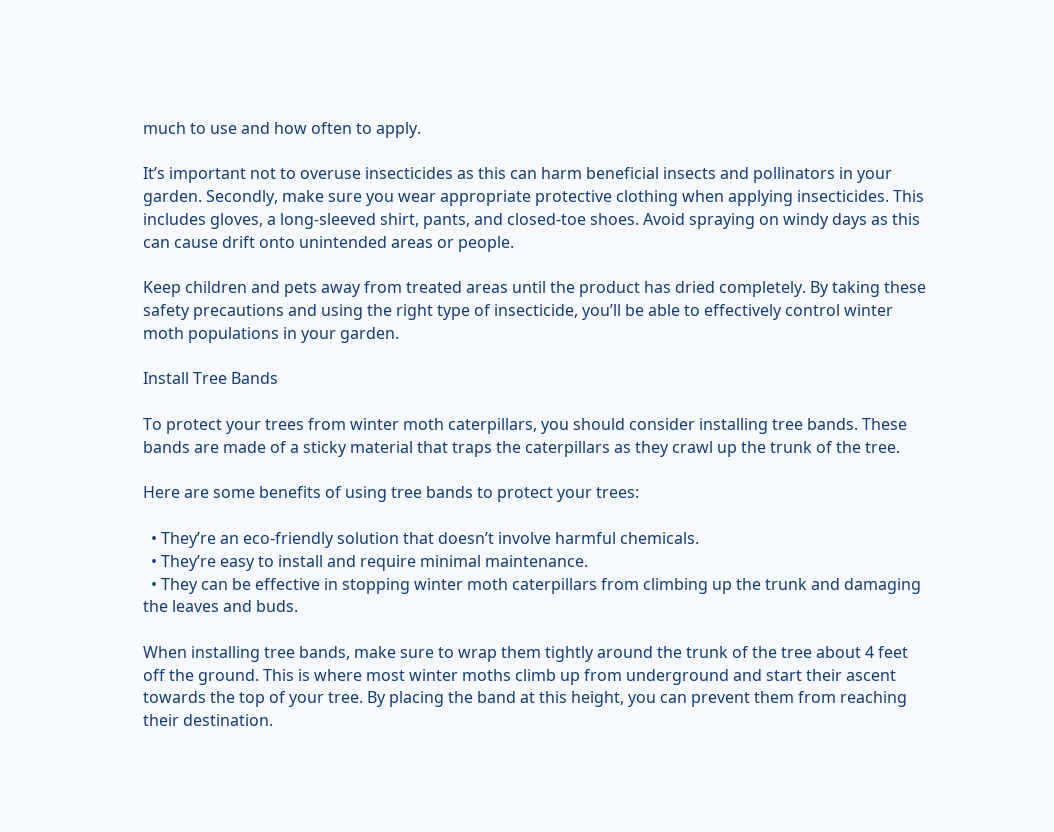much to use and how often to apply.

It’s important not to overuse insecticides as this can harm beneficial insects and pollinators in your garden. Secondly, make sure you wear appropriate protective clothing when applying insecticides. This includes gloves, a long-sleeved shirt, pants, and closed-toe shoes. Avoid spraying on windy days as this can cause drift onto unintended areas or people.

Keep children and pets away from treated areas until the product has dried completely. By taking these safety precautions and using the right type of insecticide, you’ll be able to effectively control winter moth populations in your garden.

Install Tree Bands

To protect your trees from winter moth caterpillars, you should consider installing tree bands. These bands are made of a sticky material that traps the caterpillars as they crawl up the trunk of the tree.

Here are some benefits of using tree bands to protect your trees:

  • They’re an eco-friendly solution that doesn’t involve harmful chemicals.
  • They’re easy to install and require minimal maintenance.
  • They can be effective in stopping winter moth caterpillars from climbing up the trunk and damaging the leaves and buds.

When installing tree bands, make sure to wrap them tightly around the trunk of the tree about 4 feet off the ground. This is where most winter moths climb up from underground and start their ascent towards the top of your tree. By placing the band at this height, you can prevent them from reaching their destination.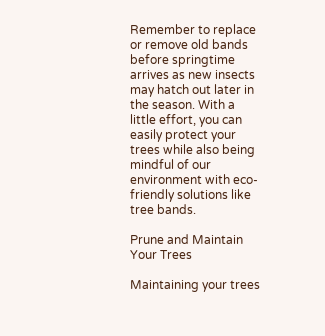Remember to replace or remove old bands before springtime arrives as new insects may hatch out later in the season. With a little effort, you can easily protect your trees while also being mindful of our environment with eco-friendly solutions like tree bands.

Prune and Maintain Your Trees

Maintaining your trees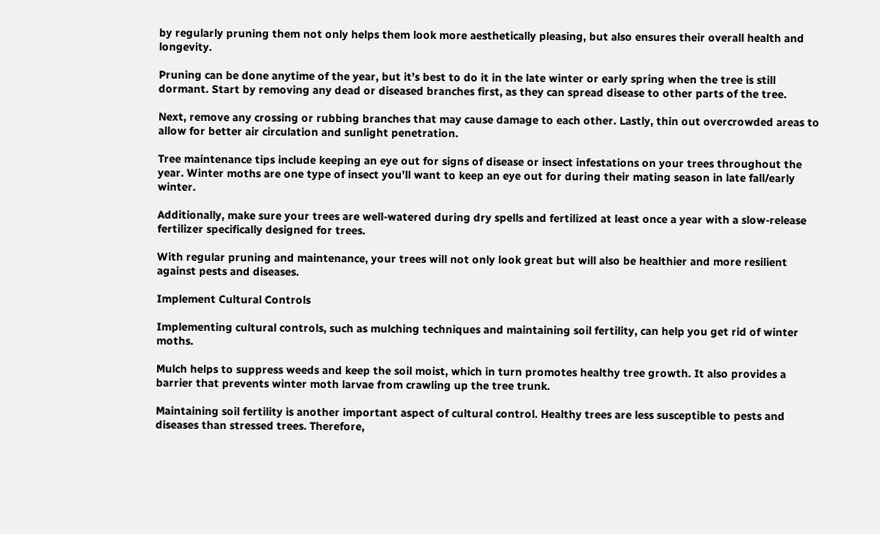by regularly pruning them not only helps them look more aesthetically pleasing, but also ensures their overall health and longevity.

Pruning can be done anytime of the year, but it’s best to do it in the late winter or early spring when the tree is still dormant. Start by removing any dead or diseased branches first, as they can spread disease to other parts of the tree.

Next, remove any crossing or rubbing branches that may cause damage to each other. Lastly, thin out overcrowded areas to allow for better air circulation and sunlight penetration.

Tree maintenance tips include keeping an eye out for signs of disease or insect infestations on your trees throughout the year. Winter moths are one type of insect you’ll want to keep an eye out for during their mating season in late fall/early winter.

Additionally, make sure your trees are well-watered during dry spells and fertilized at least once a year with a slow-release fertilizer specifically designed for trees.

With regular pruning and maintenance, your trees will not only look great but will also be healthier and more resilient against pests and diseases.

Implement Cultural Controls

Implementing cultural controls, such as mulching techniques and maintaining soil fertility, can help you get rid of winter moths.

Mulch helps to suppress weeds and keep the soil moist, which in turn promotes healthy tree growth. It also provides a barrier that prevents winter moth larvae from crawling up the tree trunk.

Maintaining soil fertility is another important aspect of cultural control. Healthy trees are less susceptible to pests and diseases than stressed trees. Therefore,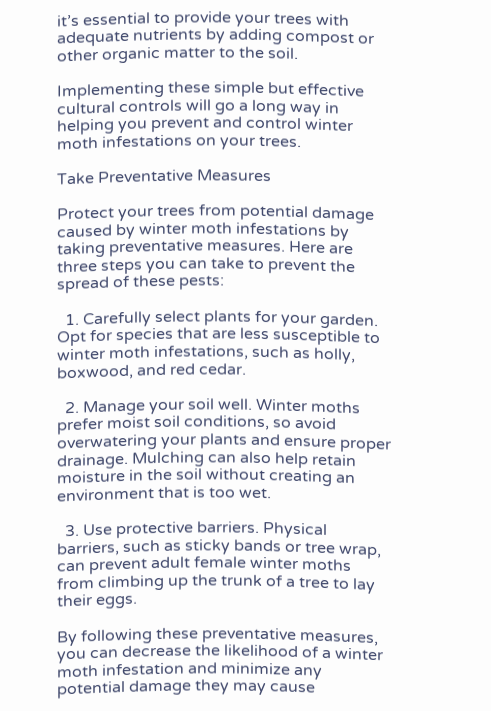it’s essential to provide your trees with adequate nutrients by adding compost or other organic matter to the soil.

Implementing these simple but effective cultural controls will go a long way in helping you prevent and control winter moth infestations on your trees.

Take Preventative Measures

Protect your trees from potential damage caused by winter moth infestations by taking preventative measures. Here are three steps you can take to prevent the spread of these pests:

  1. Carefully select plants for your garden. Opt for species that are less susceptible to winter moth infestations, such as holly, boxwood, and red cedar.

  2. Manage your soil well. Winter moths prefer moist soil conditions, so avoid overwatering your plants and ensure proper drainage. Mulching can also help retain moisture in the soil without creating an environment that is too wet.

  3. Use protective barriers. Physical barriers, such as sticky bands or tree wrap, can prevent adult female winter moths from climbing up the trunk of a tree to lay their eggs.

By following these preventative measures, you can decrease the likelihood of a winter moth infestation and minimize any potential damage they may cause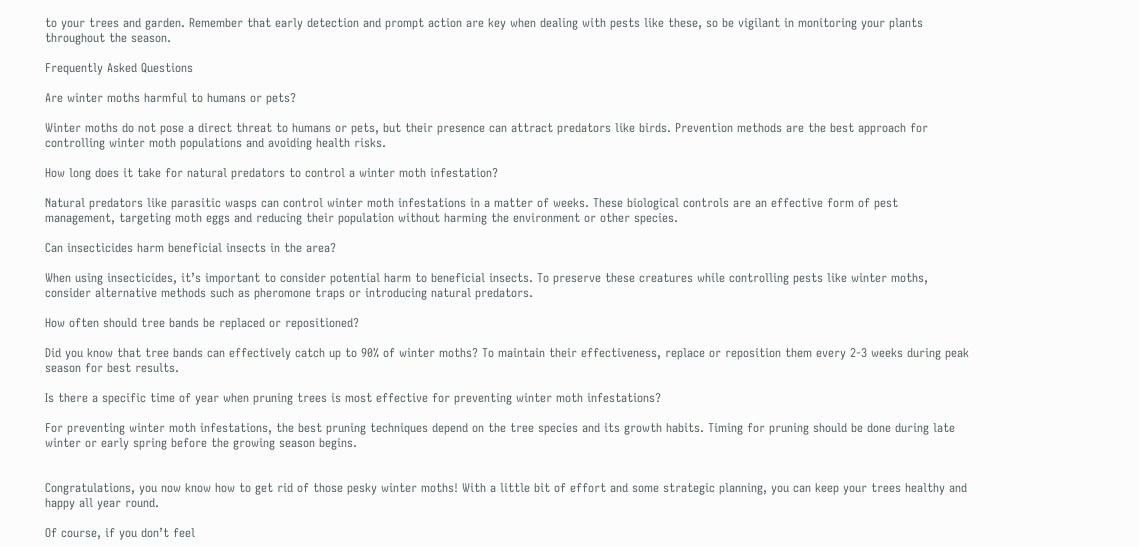to your trees and garden. Remember that early detection and prompt action are key when dealing with pests like these, so be vigilant in monitoring your plants throughout the season.

Frequently Asked Questions

Are winter moths harmful to humans or pets?

Winter moths do not pose a direct threat to humans or pets, but their presence can attract predators like birds. Prevention methods are the best approach for controlling winter moth populations and avoiding health risks.

How long does it take for natural predators to control a winter moth infestation?

Natural predators like parasitic wasps can control winter moth infestations in a matter of weeks. These biological controls are an effective form of pest management, targeting moth eggs and reducing their population without harming the environment or other species.

Can insecticides harm beneficial insects in the area?

When using insecticides, it’s important to consider potential harm to beneficial insects. To preserve these creatures while controlling pests like winter moths, consider alternative methods such as pheromone traps or introducing natural predators.

How often should tree bands be replaced or repositioned?

Did you know that tree bands can effectively catch up to 90% of winter moths? To maintain their effectiveness, replace or reposition them every 2-3 weeks during peak season for best results.

Is there a specific time of year when pruning trees is most effective for preventing winter moth infestations?

For preventing winter moth infestations, the best pruning techniques depend on the tree species and its growth habits. Timing for pruning should be done during late winter or early spring before the growing season begins.


Congratulations, you now know how to get rid of those pesky winter moths! With a little bit of effort and some strategic planning, you can keep your trees healthy and happy all year round.

Of course, if you don’t feel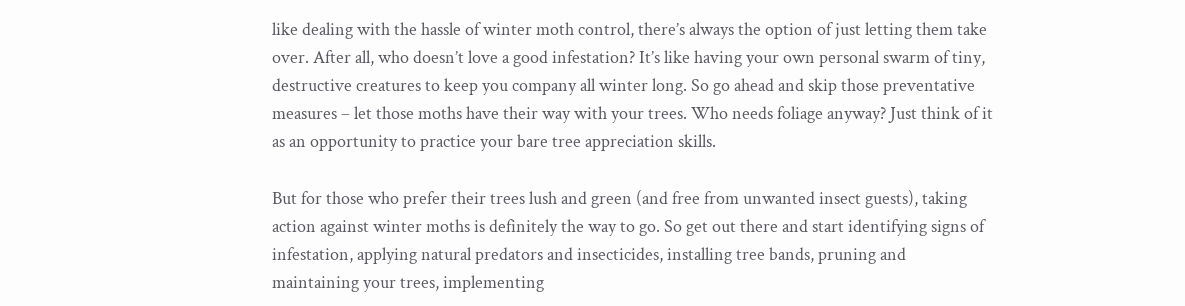like dealing with the hassle of winter moth control, there’s always the option of just letting them take over. After all, who doesn’t love a good infestation? It’s like having your own personal swarm of tiny, destructive creatures to keep you company all winter long. So go ahead and skip those preventative measures – let those moths have their way with your trees. Who needs foliage anyway? Just think of it as an opportunity to practice your bare tree appreciation skills.

But for those who prefer their trees lush and green (and free from unwanted insect guests), taking action against winter moths is definitely the way to go. So get out there and start identifying signs of infestation, applying natural predators and insecticides, installing tree bands, pruning and maintaining your trees, implementing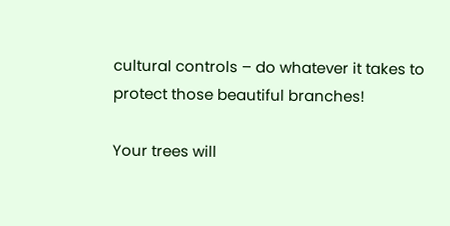cultural controls – do whatever it takes to protect those beautiful branches!

Your trees will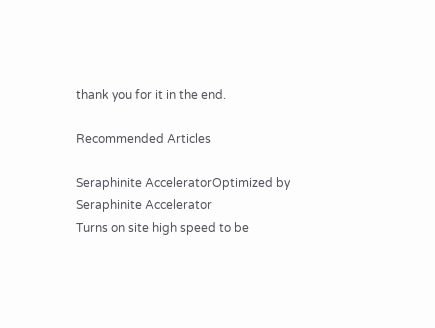thank you for it in the end.

Recommended Articles

Seraphinite AcceleratorOptimized by Seraphinite Accelerator
Turns on site high speed to be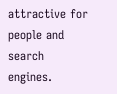attractive for people and search engines.